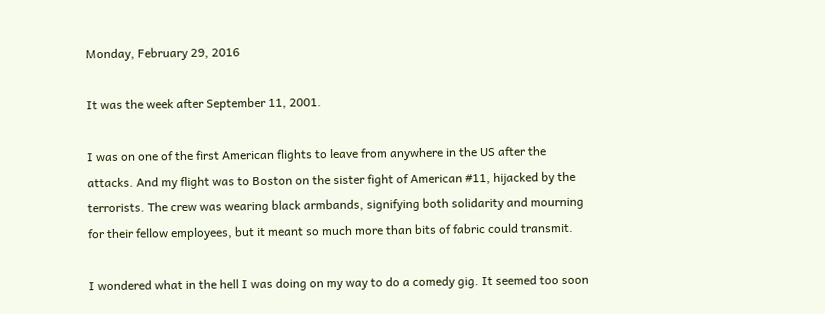Monday, February 29, 2016

It was the week after September 11, 2001.

I was on one of the first American flights to leave from anywhere in the US after the attacks. And my flight was to Boston on the sister fight of American #11, hijacked by the terrorists. The crew was wearing black armbands, signifying both solidarity and mourning for their fellow employees, but it meant so much more than bits of fabric could transmit.

I wondered what in the hell I was doing on my way to do a comedy gig. It seemed too soon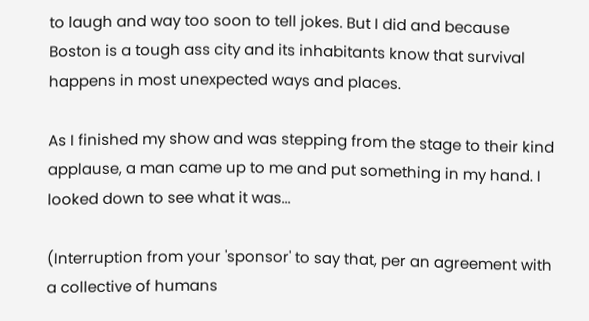to laugh and way too soon to tell jokes. But I did and because Boston is a tough ass city and its inhabitants know that survival happens in most unexpected ways and places.

As I finished my show and was stepping from the stage to their kind applause, a man came up to me and put something in my hand. I looked down to see what it was...

(Interruption from your 'sponsor' to say that, per an agreement with a collective of humans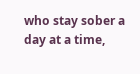who stay sober a day at a time,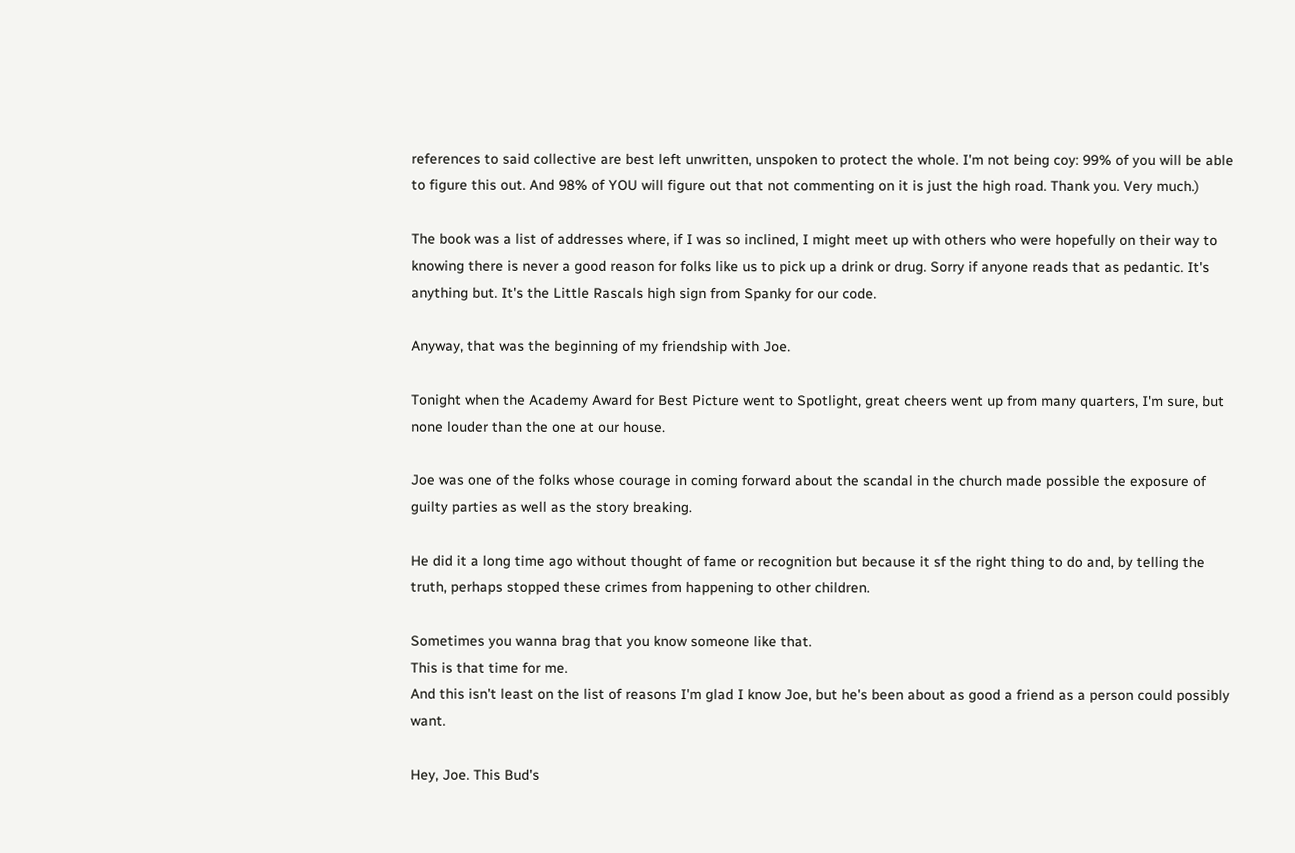references to said collective are best left unwritten, unspoken to protect the whole. I'm not being coy: 99% of you will be able to figure this out. And 98% of YOU will figure out that not commenting on it is just the high road. Thank you. Very much.)

The book was a list of addresses where, if I was so inclined, I might meet up with others who were hopefully on their way to knowing there is never a good reason for folks like us to pick up a drink or drug. Sorry if anyone reads that as pedantic. It's anything but. It's the Little Rascals high sign from Spanky for our code.

Anyway, that was the beginning of my friendship with Joe.

Tonight when the Academy Award for Best Picture went to Spotlight, great cheers went up from many quarters, I'm sure, but none louder than the one at our house.

Joe was one of the folks whose courage in coming forward about the scandal in the church made possible the exposure of guilty parties as well as the story breaking.

He did it a long time ago without thought of fame or recognition but because it sf the right thing to do and, by telling the truth, perhaps stopped these crimes from happening to other children.

Sometimes you wanna brag that you know someone like that.
This is that time for me.
And this isn't least on the list of reasons I'm glad I know Joe, but he's been about as good a friend as a person could possibly want.

Hey, Joe. This Bud's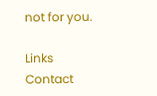not for you.

Links Contact